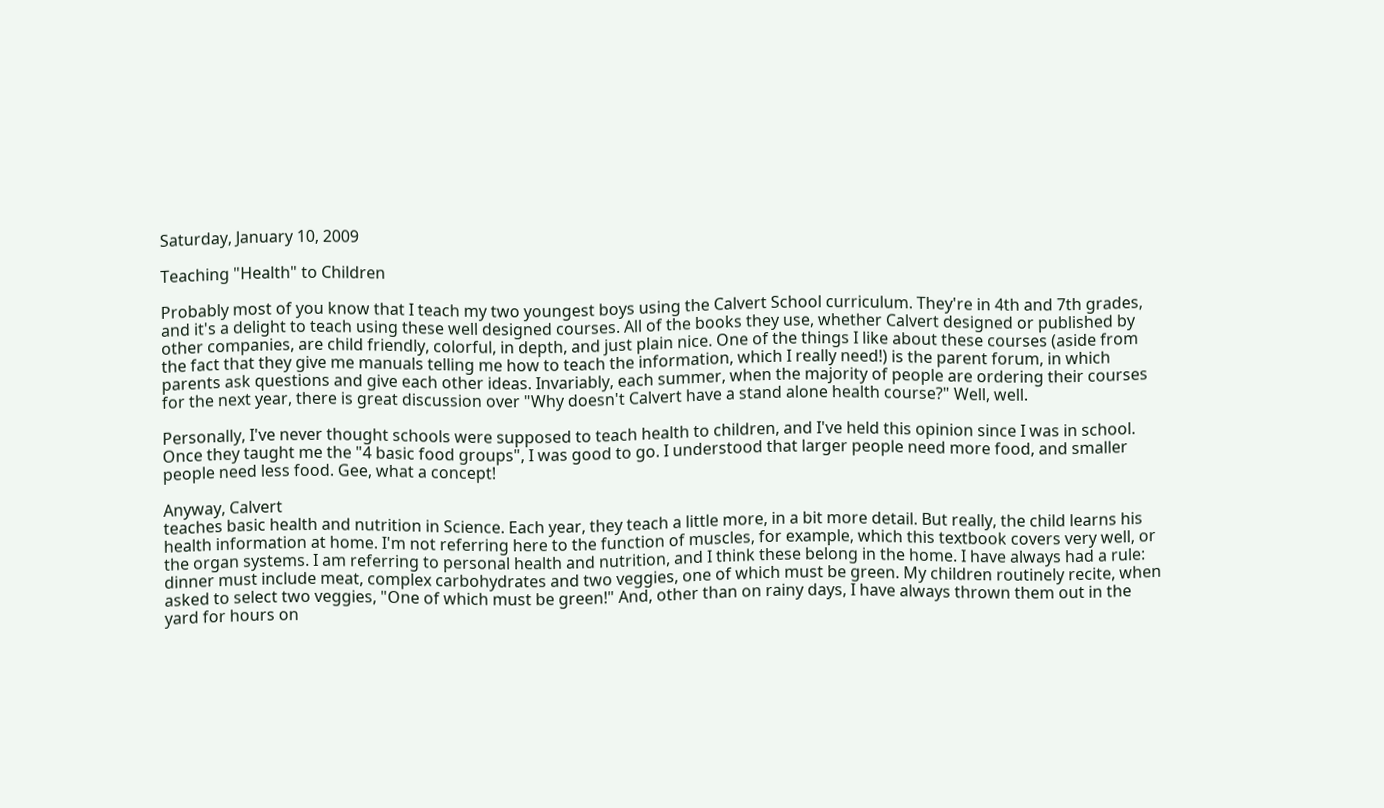Saturday, January 10, 2009

Teaching "Health" to Children

Probably most of you know that I teach my two youngest boys using the Calvert School curriculum. They're in 4th and 7th grades, and it's a delight to teach using these well designed courses. All of the books they use, whether Calvert designed or published by other companies, are child friendly, colorful, in depth, and just plain nice. One of the things I like about these courses (aside from the fact that they give me manuals telling me how to teach the information, which I really need!) is the parent forum, in which parents ask questions and give each other ideas. Invariably, each summer, when the majority of people are ordering their courses for the next year, there is great discussion over "Why doesn't Calvert have a stand alone health course?" Well, well.

Personally, I've never thought schools were supposed to teach health to children, and I've held this opinion since I was in school. Once they taught me the "4 basic food groups", I was good to go. I understood that larger people need more food, and smaller people need less food. Gee, what a concept!

Anyway, Calvert
teaches basic health and nutrition in Science. Each year, they teach a little more, in a bit more detail. But really, the child learns his health information at home. I'm not referring here to the function of muscles, for example, which this textbook covers very well, or the organ systems. I am referring to personal health and nutrition, and I think these belong in the home. I have always had a rule: dinner must include meat, complex carbohydrates and two veggies, one of which must be green. My children routinely recite, when asked to select two veggies, "One of which must be green!" And, other than on rainy days, I have always thrown them out in the yard for hours on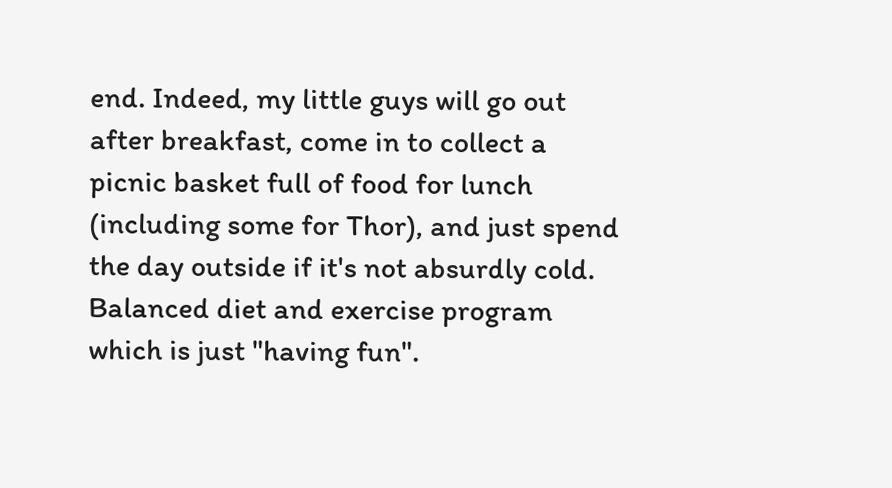end. Indeed, my little guys will go out after breakfast, come in to collect a picnic basket full of food for lunch (including some for Thor), and just spend the day outside if it's not absurdly cold. Balanced diet and exercise program which is just "having fun".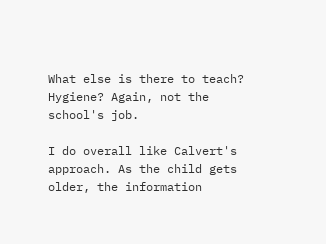What else is there to teach? Hygiene? Again, not the school's job.

I do overall like Calvert's approach. As the child gets older, the information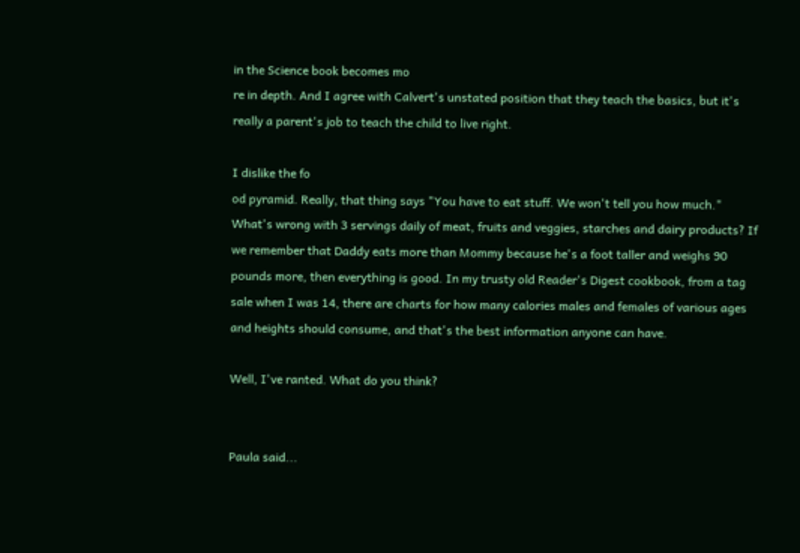in the Science book becomes mo
re in depth. And I agree with Calvert's unstated position that they teach the basics, but it's really a parent's job to teach the child to live right.

I dislike the fo
od pyramid. Really, that thing says "You have to eat stuff. We won't tell you how much." What's wrong with 3 servings daily of meat, fruits and veggies, starches and dairy products? If we remember that Daddy eats more than Mommy because he's a foot taller and weighs 90 pounds more, then everything is good. In my trusty old Reader's Digest cookbook, from a tag sale when I was 14, there are charts for how many calories males and females of various ages and heights should consume, and that's the best information anyone can have.

Well, I've ranted. What do you think?


Paula said...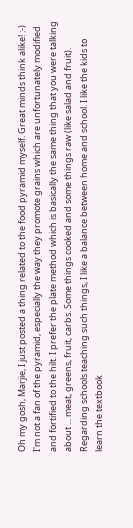Oh my gosh, Marjie, I just posted a thing related to the food pyramid myself. Great minds think alike! :-) I'm not a fan of the pyramid, especially the way they promote grains which are unfortunately modified and fortified to the hilt. I prefer the plate method which is basically the same thing that you were talking about ... meat, greens, fruit, carbs. Some things cooked and some things raw (like salad and fruit). Regarding schools teaching such things, I like a balance between home and school. I like the kids to learn the textbook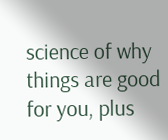science of why things are good for you, plus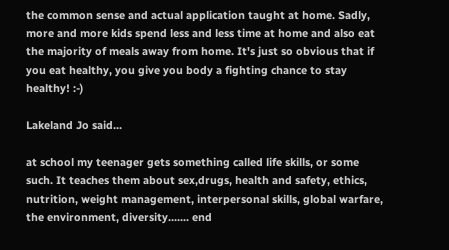the common sense and actual application taught at home. Sadly, more and more kids spend less and less time at home and also eat the majority of meals away from home. It's just so obvious that if you eat healthy, you give you body a fighting chance to stay healthy! :-)

Lakeland Jo said...

at school my teenager gets something called life skills, or some such. It teaches them about sex,drugs, health and safety, ethics, nutrition, weight management, interpersonal skills, global warfare, the environment, diversity....... end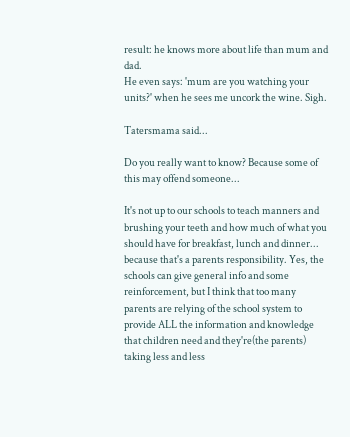result: he knows more about life than mum and dad.
He even says: 'mum are you watching your units?' when he sees me uncork the wine. Sigh.

Tatersmama said...

Do you really want to know? Because some of this may offend someone...

It's not up to our schools to teach manners and brushing your teeth and how much of what you should have for breakfast, lunch and dinner... because that's a parents responsibility. Yes, the schools can give general info and some reinforcement, but I think that too many parents are relying of the school system to provide ALL the information and knowledge that children need and they're(the parents) taking less and less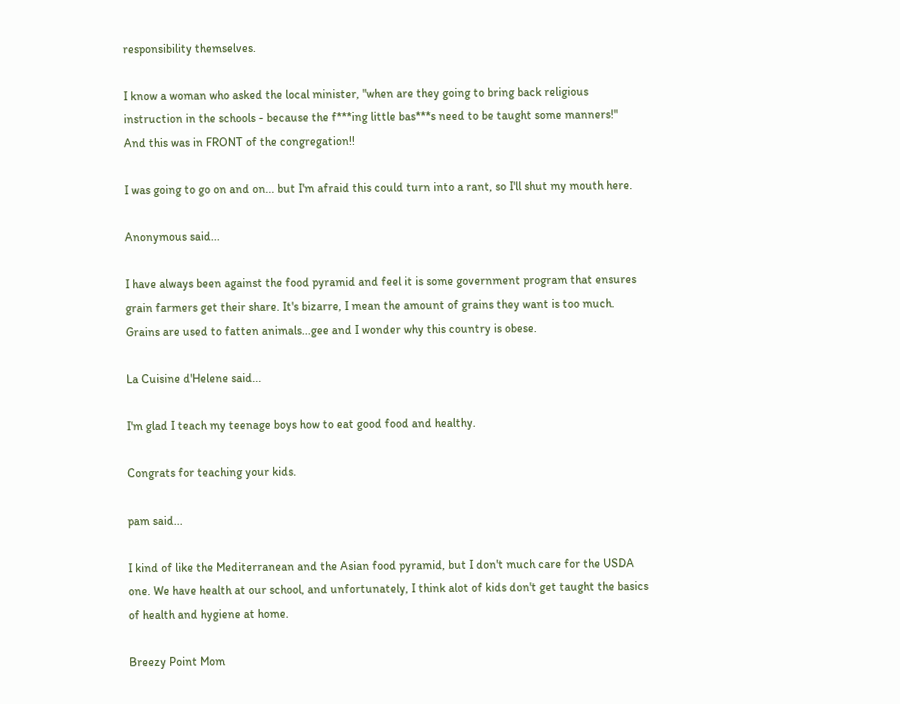responsibility themselves.

I know a woman who asked the local minister, "when are they going to bring back religious instruction in the schools - because the f***ing little bas***s need to be taught some manners!"
And this was in FRONT of the congregation!!

I was going to go on and on... but I'm afraid this could turn into a rant, so I'll shut my mouth here.

Anonymous said...

I have always been against the food pyramid and feel it is some government program that ensures grain farmers get their share. It's bizarre, I mean the amount of grains they want is too much. Grains are used to fatten animals...gee and I wonder why this country is obese.

La Cuisine d'Helene said...

I'm glad I teach my teenage boys how to eat good food and healthy.

Congrats for teaching your kids.

pam said...

I kind of like the Mediterranean and the Asian food pyramid, but I don't much care for the USDA one. We have health at our school, and unfortunately, I think alot of kids don't get taught the basics of health and hygiene at home.

Breezy Point Mom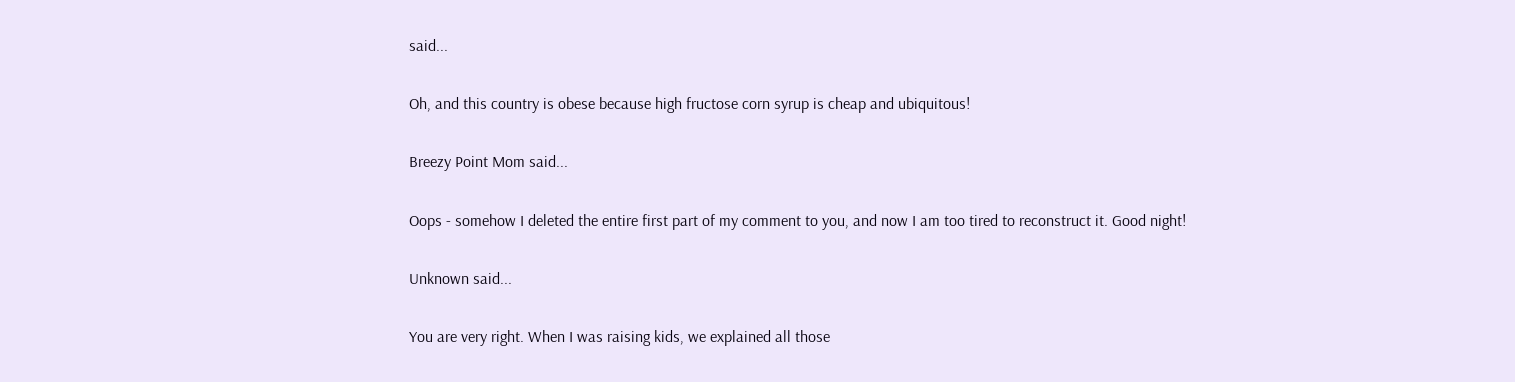said...

Oh, and this country is obese because high fructose corn syrup is cheap and ubiquitous!

Breezy Point Mom said...

Oops - somehow I deleted the entire first part of my comment to you, and now I am too tired to reconstruct it. Good night!

Unknown said...

You are very right. When I was raising kids, we explained all those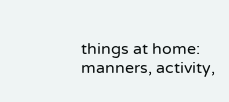things at home: manners, activity,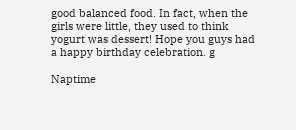good balanced food. In fact, when the girls were little, they used to think yogurt was dessert! Hope you guys had a happy birthday celebration. g

Naptime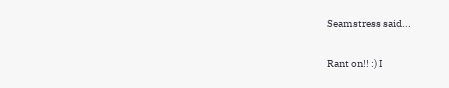Seamstress said...

Rant on!! :) I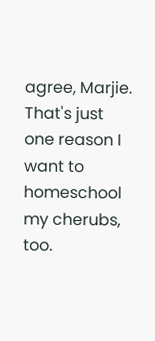agree, Marjie. That's just one reason I want to homeschool my cherubs, too.